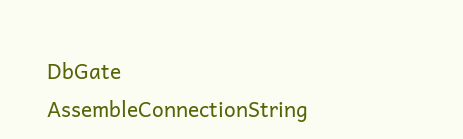DbGate AssembleConnectionString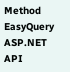Method EasyQuery ASP.NET API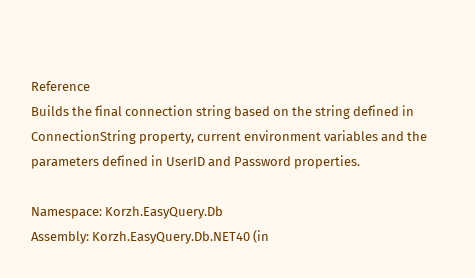Reference
Builds the final connection string based on the string defined in ConnectionString property, current environment variables and the parameters defined in UserID and Password properties.

Namespace: Korzh.EasyQuery.Db
Assembly: Korzh.EasyQuery.Db.NET40 (in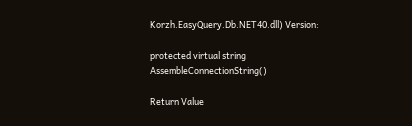Korzh.EasyQuery.Db.NET40.dll) Version:

protected virtual string AssembleConnectionString()

Return Value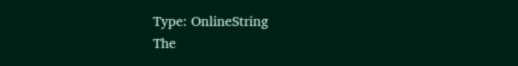Type: OnlineString
The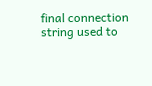final connection string used to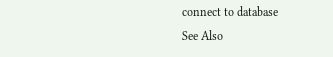connect to database
See Also